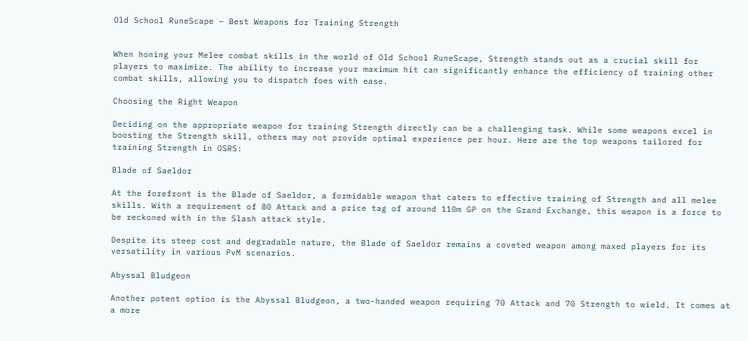Old School RuneScape – Best Weapons for Training Strength


When honing your Melee combat skills in the world of Old School RuneScape, Strength stands out as a crucial skill for players to maximize. The ability to increase your maximum hit can significantly enhance the efficiency of training other combat skills, allowing you to dispatch foes with ease.

Choosing the Right Weapon

Deciding on the appropriate weapon for training Strength directly can be a challenging task. While some weapons excel in boosting the Strength skill, others may not provide optimal experience per hour. Here are the top weapons tailored for training Strength in OSRS:

Blade of Saeldor

At the forefront is the Blade of Saeldor, a formidable weapon that caters to effective training of Strength and all melee skills. With a requirement of 80 Attack and a price tag of around 110m GP on the Grand Exchange, this weapon is a force to be reckoned with in the Slash attack style.

Despite its steep cost and degradable nature, the Blade of Saeldor remains a coveted weapon among maxed players for its versatility in various PvM scenarios.

Abyssal Bludgeon

Another potent option is the Abyssal Bludgeon, a two-handed weapon requiring 70 Attack and 70 Strength to wield. It comes at a more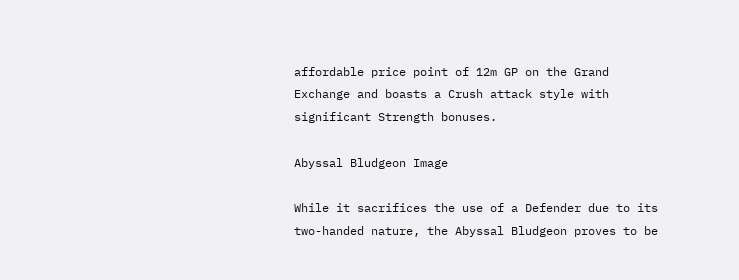affordable price point of 12m GP on the Grand Exchange and boasts a Crush attack style with significant Strength bonuses.

Abyssal Bludgeon Image

While it sacrifices the use of a Defender due to its two-handed nature, the Abyssal Bludgeon proves to be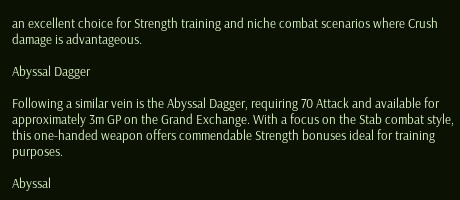an excellent choice for Strength training and niche combat scenarios where Crush damage is advantageous.

Abyssal Dagger

Following a similar vein is the Abyssal Dagger, requiring 70 Attack and available for approximately 3m GP on the Grand Exchange. With a focus on the Stab combat style, this one-handed weapon offers commendable Strength bonuses ideal for training purposes.

Abyssal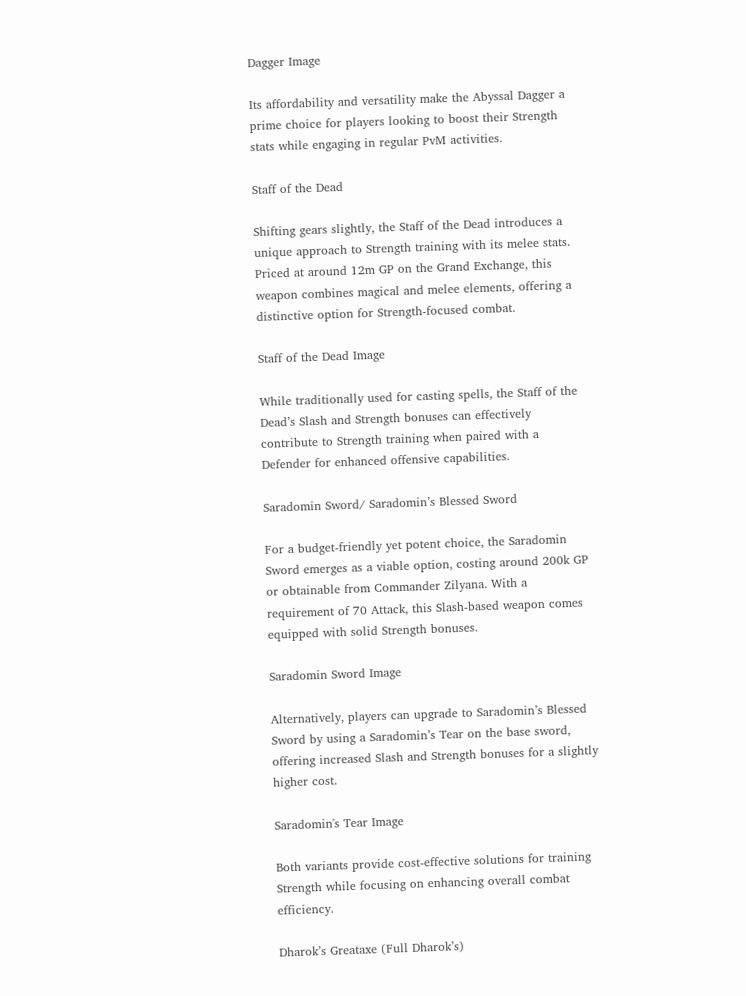Dagger Image

Its affordability and versatility make the Abyssal Dagger a prime choice for players looking to boost their Strength stats while engaging in regular PvM activities.

Staff of the Dead

Shifting gears slightly, the Staff of the Dead introduces a unique approach to Strength training with its melee stats. Priced at around 12m GP on the Grand Exchange, this weapon combines magical and melee elements, offering a distinctive option for Strength-focused combat.

Staff of the Dead Image

While traditionally used for casting spells, the Staff of the Dead’s Slash and Strength bonuses can effectively contribute to Strength training when paired with a Defender for enhanced offensive capabilities.

Saradomin Sword/ Saradomin’s Blessed Sword

For a budget-friendly yet potent choice, the Saradomin Sword emerges as a viable option, costing around 200k GP or obtainable from Commander Zilyana. With a requirement of 70 Attack, this Slash-based weapon comes equipped with solid Strength bonuses.

Saradomin Sword Image

Alternatively, players can upgrade to Saradomin’s Blessed Sword by using a Saradomin’s Tear on the base sword, offering increased Slash and Strength bonuses for a slightly higher cost.

Saradomin's Tear Image

Both variants provide cost-effective solutions for training Strength while focusing on enhancing overall combat efficiency.

Dharok’s Greataxe (Full Dharok’s)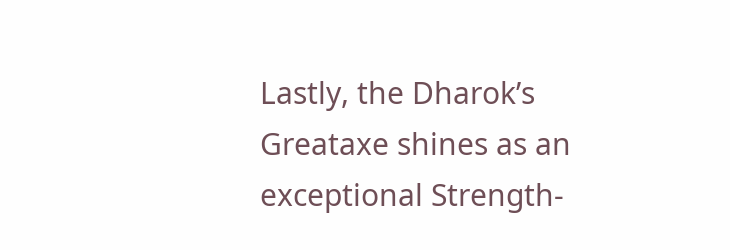Lastly, the Dharok’s Greataxe shines as an exceptional Strength-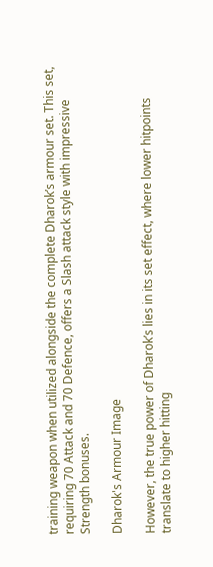training weapon when utilized alongside the complete Dharok’s armour set. This set, requiring 70 Attack and 70 Defence, offers a Slash attack style with impressive Strength bonuses.

Dharok's Armour Image

However, the true power of Dharok’s lies in its set effect, where lower hitpoints translate to higher hitting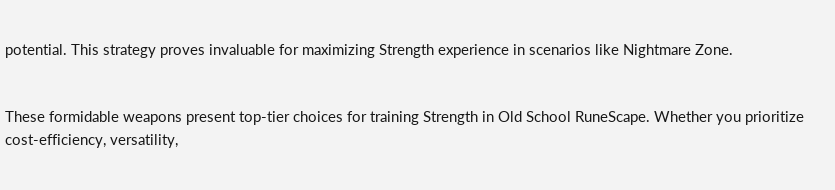potential. This strategy proves invaluable for maximizing Strength experience in scenarios like Nightmare Zone.


These formidable weapons present top-tier choices for training Strength in Old School RuneScape. Whether you prioritize cost-efficiency, versatility,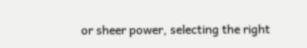or sheer power, selecting the right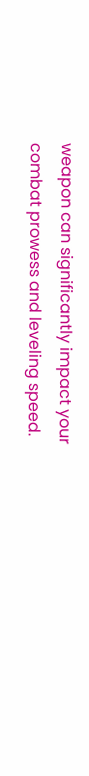weapon can significantly impact your combat prowess and leveling speed.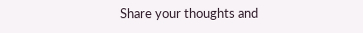Share your thoughts and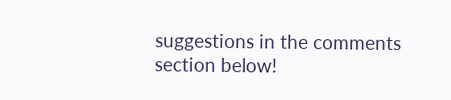suggestions in the comments section below!